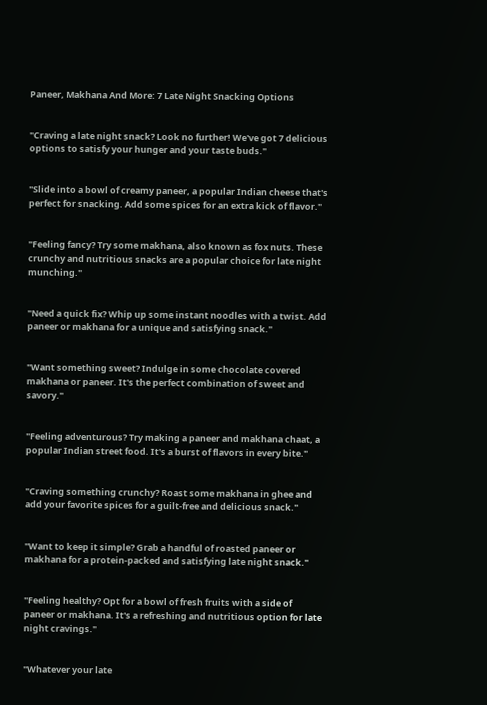Paneer, Makhana And More: 7 Late Night Snacking Options


"Craving a late night snack? Look no further! We've got 7 delicious options to satisfy your hunger and your taste buds."


"Slide into a bowl of creamy paneer, a popular Indian cheese that's perfect for snacking. Add some spices for an extra kick of flavor."


"Feeling fancy? Try some makhana, also known as fox nuts. These crunchy and nutritious snacks are a popular choice for late night munching."


"Need a quick fix? Whip up some instant noodles with a twist. Add paneer or makhana for a unique and satisfying snack."


"Want something sweet? Indulge in some chocolate covered makhana or paneer. It's the perfect combination of sweet and savory."


"Feeling adventurous? Try making a paneer and makhana chaat, a popular Indian street food. It's a burst of flavors in every bite."


"Craving something crunchy? Roast some makhana in ghee and add your favorite spices for a guilt-free and delicious snack."


"Want to keep it simple? Grab a handful of roasted paneer or makhana for a protein-packed and satisfying late night snack."


"Feeling healthy? Opt for a bowl of fresh fruits with a side of paneer or makhana. It's a refreshing and nutritious option for late night cravings."


"Whatever your late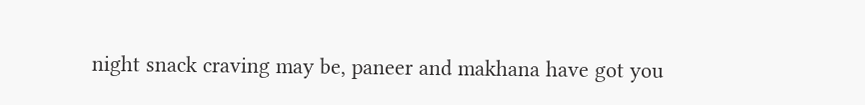night snack craving may be, paneer and makhana have got you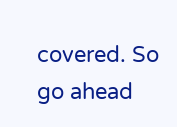covered. So go ahead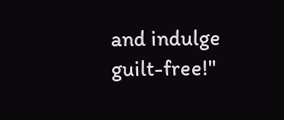and indulge guilt-free!"